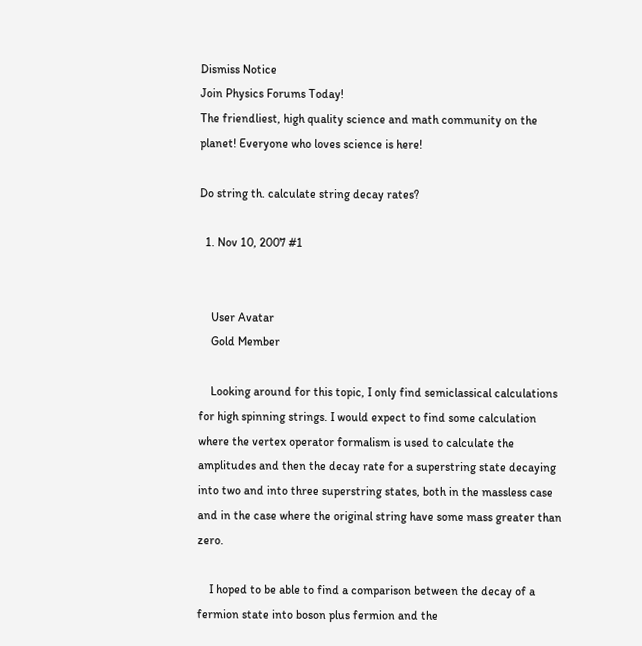Dismiss Notice
Join Physics Forums Today!
The friendliest, high quality science and math community on the planet! Everyone who loves science is here!

Do string th. calculate string decay rates?

  1. Nov 10, 2007 #1


    User Avatar
    Gold Member

    Looking around for this topic, I only find semiclassical calculations for high spinning strings. I would expect to find some calculation where the vertex operator formalism is used to calculate the amplitudes and then the decay rate for a superstring state decaying into two and into three superstring states, both in the massless case and in the case where the original string have some mass greater than zero.

    I hoped to be able to find a comparison between the decay of a fermion state into boson plus fermion and the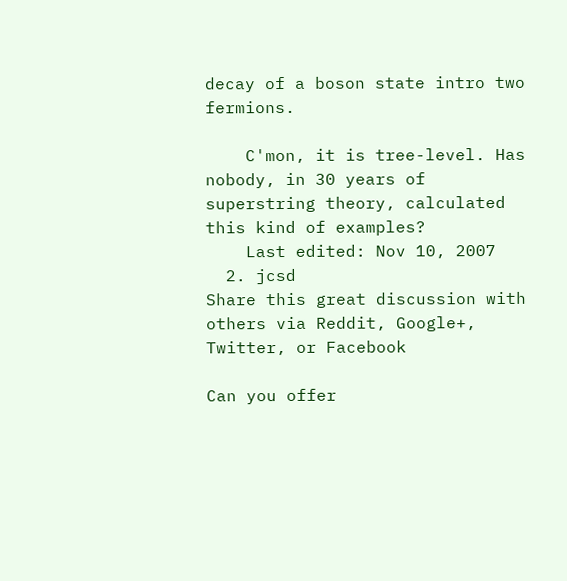decay of a boson state intro two fermions.

    C'mon, it is tree-level. Has nobody, in 30 years of superstring theory, calculated this kind of examples?
    Last edited: Nov 10, 2007
  2. jcsd
Share this great discussion with others via Reddit, Google+, Twitter, or Facebook

Can you offer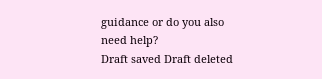guidance or do you also need help?
Draft saved Draft deleted